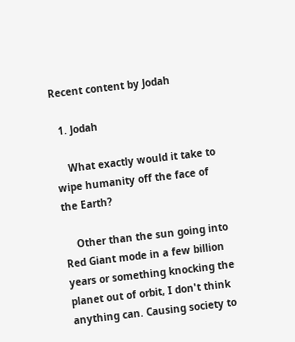Recent content by Jodah

  1. Jodah

    What exactly would it take to wipe humanity off the face of the Earth?

    Other than the sun going into Red Giant mode in a few billion years or something knocking the planet out of orbit, I don't think anything can. Causing society to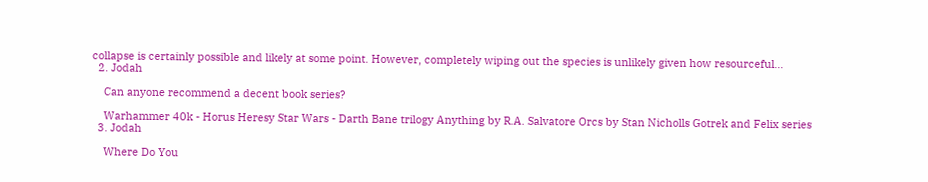collapse is certainly possible and likely at some point. However, completely wiping out the species is unlikely given how resourceful...
  2. Jodah

    Can anyone recommend a decent book series?

    Warhammer 40k - Horus Heresy Star Wars - Darth Bane trilogy Anything by R.A. Salvatore Orcs by Stan Nicholls Gotrek and Felix series
  3. Jodah

    Where Do You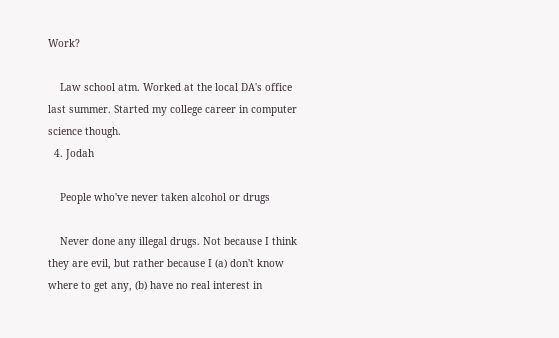Work?

    Law school atm. Worked at the local DA's office last summer. Started my college career in computer science though.
  4. Jodah

    People who've never taken alcohol or drugs

    Never done any illegal drugs. Not because I think they are evil, but rather because I (a) don't know where to get any, (b) have no real interest in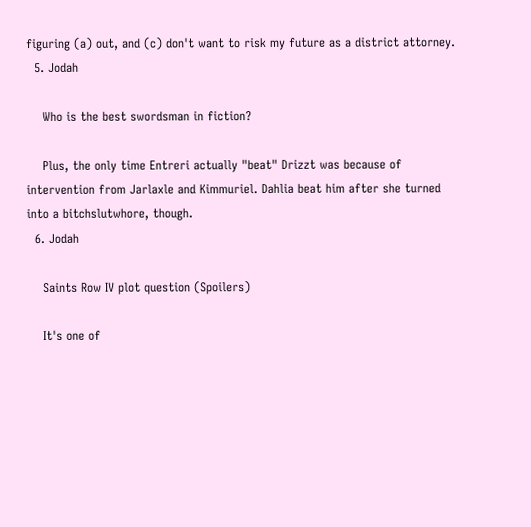figuring (a) out, and (c) don't want to risk my future as a district attorney.
  5. Jodah

    Who is the best swordsman in fiction?

    Plus, the only time Entreri actually "beat" Drizzt was because of intervention from Jarlaxle and Kimmuriel. Dahlia beat him after she turned into a bitchslutwhore, though.
  6. Jodah

    Saints Row IV plot question (Spoilers)

    It's one of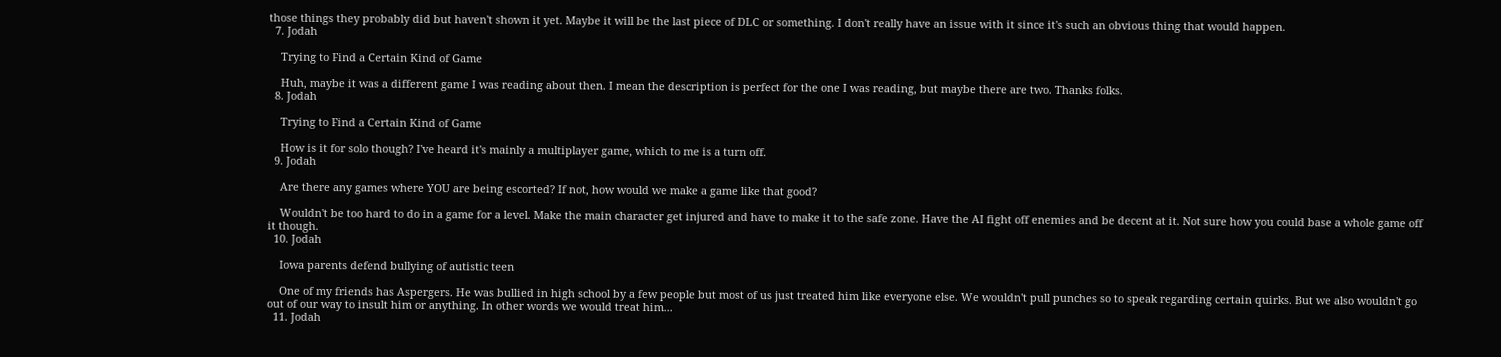those things they probably did but haven't shown it yet. Maybe it will be the last piece of DLC or something. I don't really have an issue with it since it's such an obvious thing that would happen.
  7. Jodah

    Trying to Find a Certain Kind of Game

    Huh, maybe it was a different game I was reading about then. I mean the description is perfect for the one I was reading, but maybe there are two. Thanks folks.
  8. Jodah

    Trying to Find a Certain Kind of Game

    How is it for solo though? I've heard it's mainly a multiplayer game, which to me is a turn off.
  9. Jodah

    Are there any games where YOU are being escorted? If not, how would we make a game like that good?

    Wouldn't be too hard to do in a game for a level. Make the main character get injured and have to make it to the safe zone. Have the AI fight off enemies and be decent at it. Not sure how you could base a whole game off it though.
  10. Jodah

    Iowa parents defend bullying of autistic teen

    One of my friends has Aspergers. He was bullied in high school by a few people but most of us just treated him like everyone else. We wouldn't pull punches so to speak regarding certain quirks. But we also wouldn't go out of our way to insult him or anything. In other words we would treat him...
  11. Jodah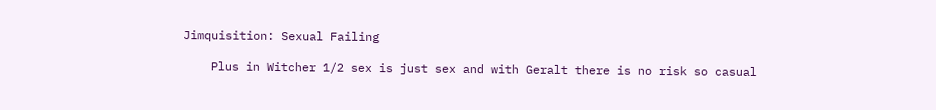Jimquisition: Sexual Failing

    Plus in Witcher 1/2 sex is just sex and with Geralt there is no risk so casual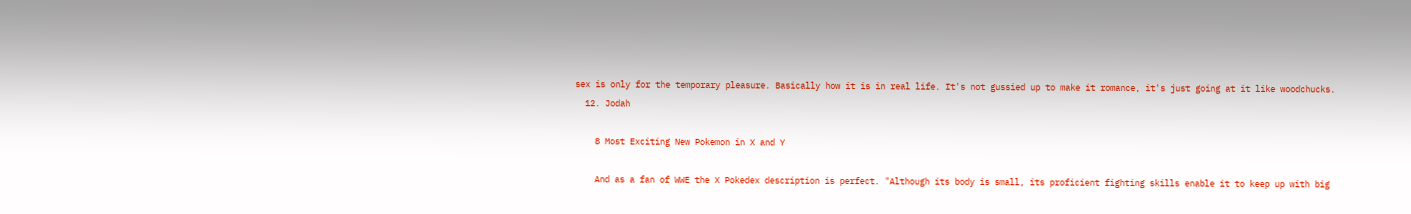sex is only for the temporary pleasure. Basically how it is in real life. It's not gussied up to make it romance, it's just going at it like woodchucks.
  12. Jodah

    8 Most Exciting New Pokemon in X and Y

    And as a fan of WWE the X Pokedex description is perfect. "Although its body is small, its proficient fighting skills enable it to keep up with big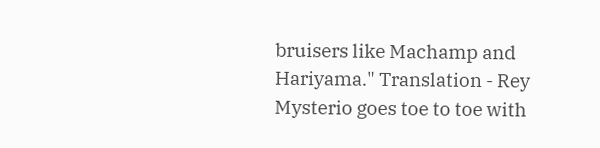bruisers like Machamp and Hariyama." Translation - Rey Mysterio goes toe to toe with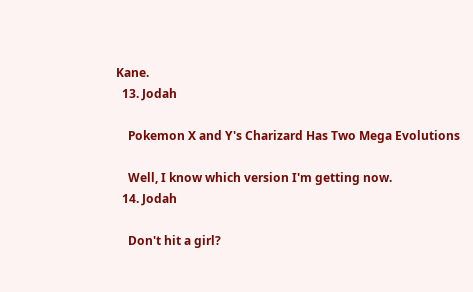Kane.
  13. Jodah

    Pokemon X and Y's Charizard Has Two Mega Evolutions

    Well, I know which version I'm getting now.
  14. Jodah

    Don't hit a girl?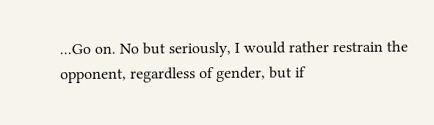...Go on. No but seriously, I would rather restrain the opponent, regardless of gender, but if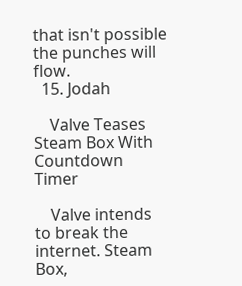that isn't possible the punches will flow.
  15. Jodah

    Valve Teases Steam Box With Countdown Timer

    Valve intends to break the internet. Steam Box,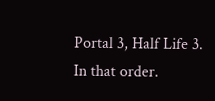Portal 3, Half Life 3. In that order.